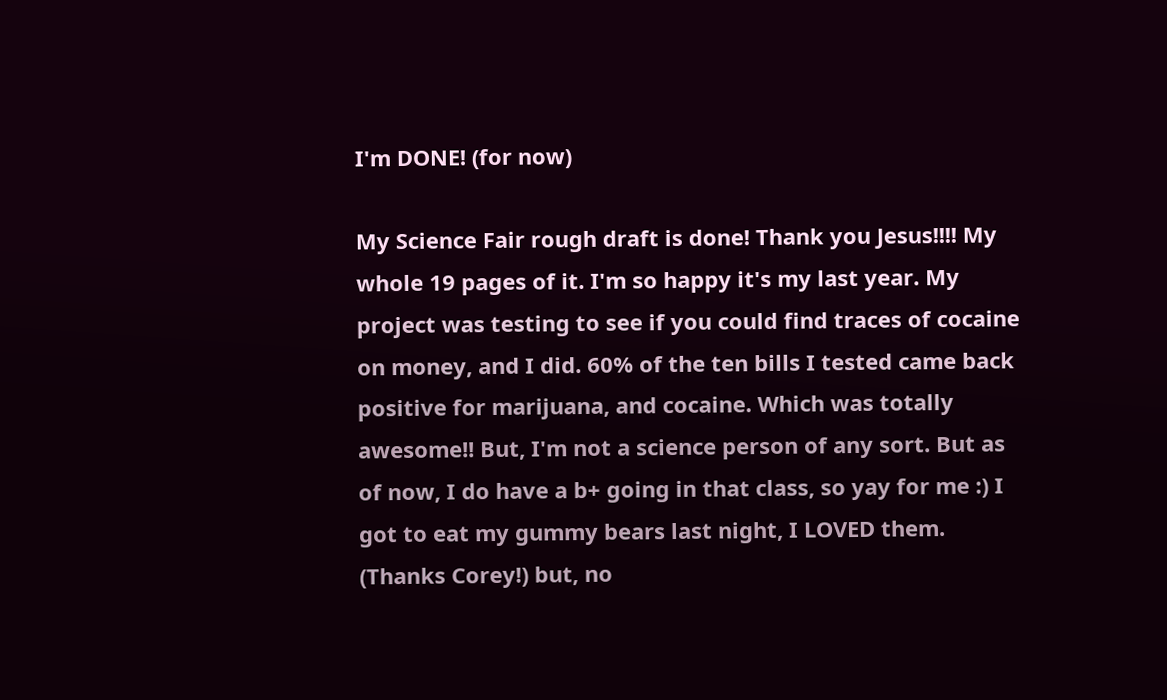I'm DONE! (for now)

My Science Fair rough draft is done! Thank you Jesus!!!! My whole 19 pages of it. I'm so happy it's my last year. My project was testing to see if you could find traces of cocaine on money, and I did. 60% of the ten bills I tested came back positive for marijuana, and cocaine. Which was totally awesome!! But, I'm not a science person of any sort. But as of now, I do have a b+ going in that class, so yay for me :) I got to eat my gummy bears last night, I LOVED them. (Thanks Corey!) but, no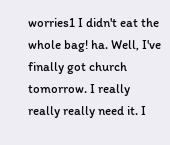worries1 I didn't eat the whole bag! ha. Well, I've finally got church tomorrow. I really really really need it. I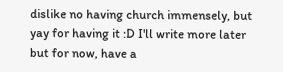dislike no having church immensely, but yay for having it :D I'll write more later but for now, have a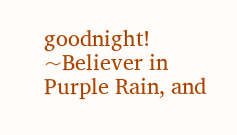goodnight!
~Believer in Purple Rain, and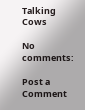Talking Cows

No comments:

Post a Comment